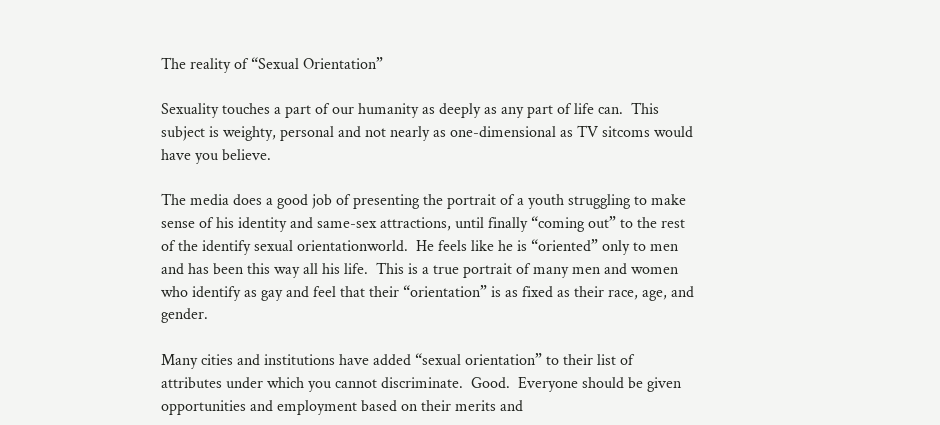The reality of “Sexual Orientation”

Sexuality touches a part of our humanity as deeply as any part of life can.  This subject is weighty, personal and not nearly as one-dimensional as TV sitcoms would have you believe.

The media does a good job of presenting the portrait of a youth struggling to make sense of his identity and same-sex attractions, until finally “coming out” to the rest of the identify sexual orientationworld.  He feels like he is “oriented” only to men and has been this way all his life.  This is a true portrait of many men and women who identify as gay and feel that their “orientation” is as fixed as their race, age, and gender.

Many cities and institutions have added “sexual orientation” to their list of attributes under which you cannot discriminate.  Good.  Everyone should be given opportunities and employment based on their merits and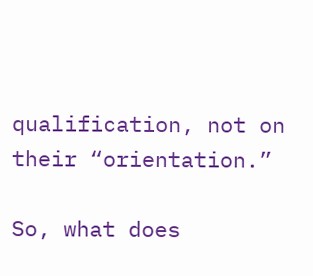qualification, not on their “orientation.”

So, what does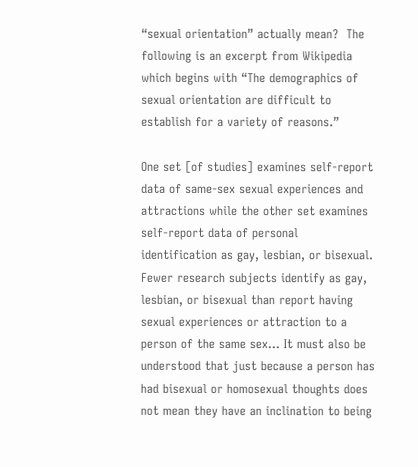“sexual orientation” actually mean?  The following is an excerpt from Wikipedia which begins with “The demographics of sexual orientation are difficult to establish for a variety of reasons.”

One set [of studies] examines self-report data of same-sex sexual experiences and attractions while the other set examines self-report data of personal identification as gay, lesbian, or bisexual. Fewer research subjects identify as gay, lesbian, or bisexual than report having sexual experiences or attraction to a person of the same sex… It must also be understood that just because a person has had bisexual or homosexual thoughts does not mean they have an inclination to being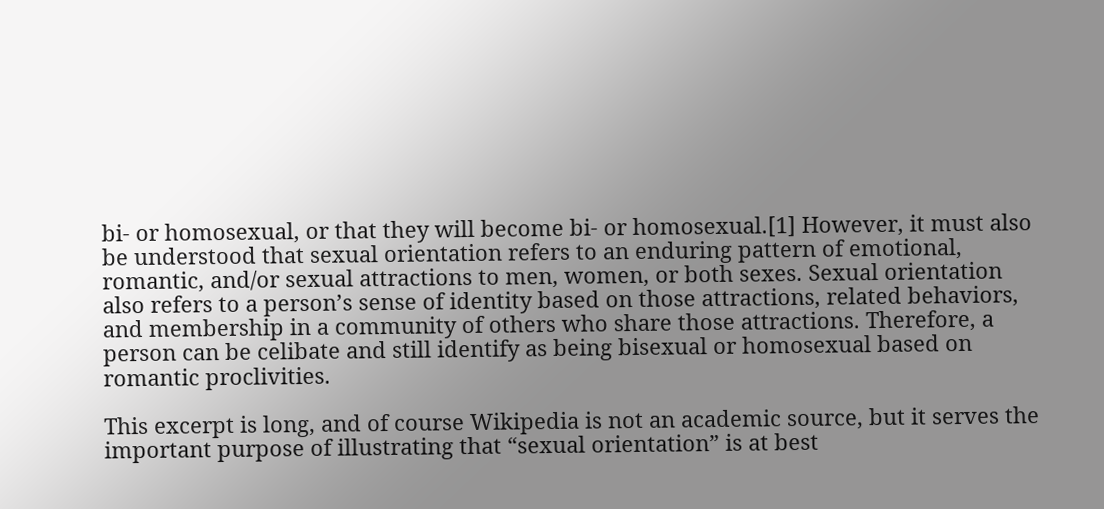bi- or homosexual, or that they will become bi- or homosexual.[1] However, it must also be understood that sexual orientation refers to an enduring pattern of emotional, romantic, and/or sexual attractions to men, women, or both sexes. Sexual orientation also refers to a person’s sense of identity based on those attractions, related behaviors, and membership in a community of others who share those attractions. Therefore, a person can be celibate and still identify as being bisexual or homosexual based on romantic proclivities.

This excerpt is long, and of course Wikipedia is not an academic source, but it serves the important purpose of illustrating that “sexual orientation” is at best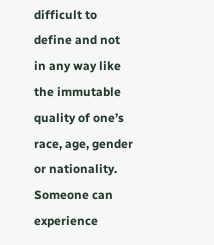difficult to define and not in any way like the immutable quality of one’s race, age, gender or nationality.  Someone can experience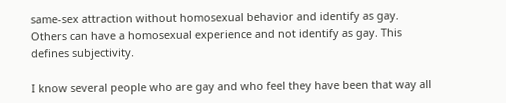same-sex attraction without homosexual behavior and identify as gay.  Others can have a homosexual experience and not identify as gay. This defines subjectivity.

I know several people who are gay and who feel they have been that way all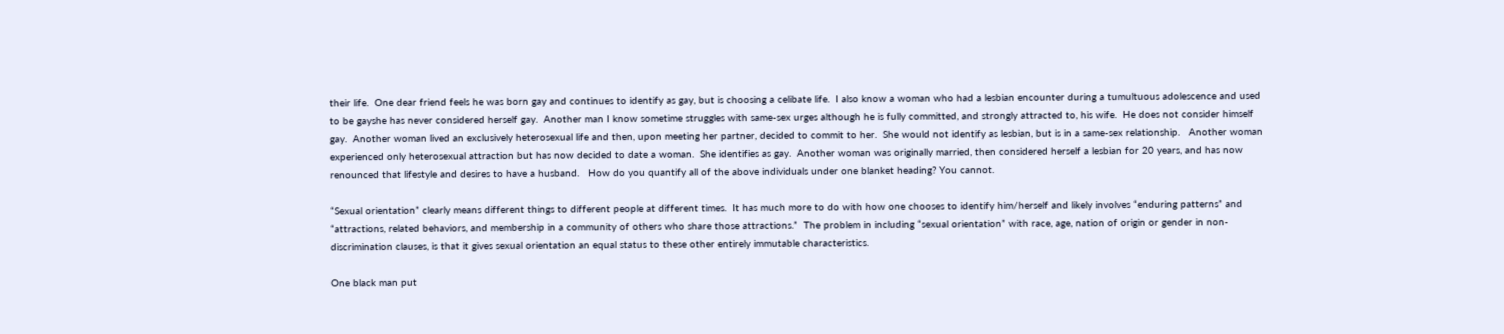their life.  One dear friend feels he was born gay and continues to identify as gay, but is choosing a celibate life.  I also know a woman who had a lesbian encounter during a tumultuous adolescence and used to be gayshe has never considered herself gay.  Another man I know sometime struggles with same-sex urges although he is fully committed, and strongly attracted to, his wife.  He does not consider himself gay.  Another woman lived an exclusively heterosexual life and then, upon meeting her partner, decided to commit to her.  She would not identify as lesbian, but is in a same-sex relationship.   Another woman experienced only heterosexual attraction but has now decided to date a woman.  She identifies as gay.  Another woman was originally married, then considered herself a lesbian for 20 years, and has now renounced that lifestyle and desires to have a husband.   How do you quantify all of the above individuals under one blanket heading? You cannot.

“Sexual orientation” clearly means different things to different people at different times.  It has much more to do with how one chooses to identify him/herself and likely involves “enduring patterns” and “attractions, related behaviors, and membership in a community of others who share those attractions.”  The problem in including “sexual orientation” with race, age, nation of origin or gender in non-discrimination clauses, is that it gives sexual orientation an equal status to these other entirely immutable characteristics.

One black man put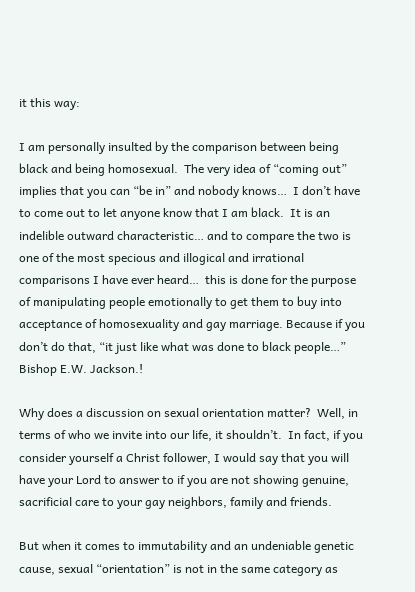it this way:

I am personally insulted by the comparison between being black and being homosexual.  The very idea of “coming out” implies that you can “be in” and nobody knows…  I don’t have to come out to let anyone know that I am black.  It is an indelible outward characteristic… and to compare the two is one of the most specious and illogical and irrational comparisons I have ever heard…  this is done for the purpose of manipulating people emotionally to get them to buy into acceptance of homosexuality and gay marriage. Because if you don’t do that, “it just like what was done to black people…”  Bishop E.W. Jackson.!

Why does a discussion on sexual orientation matter?  Well, in terms of who we invite into our life, it shouldn’t.  In fact, if you consider yourself a Christ follower, I would say that you will have your Lord to answer to if you are not showing genuine, sacrificial care to your gay neighbors, family and friends.

But when it comes to immutability and an undeniable genetic cause, sexual “orientation” is not in the same category as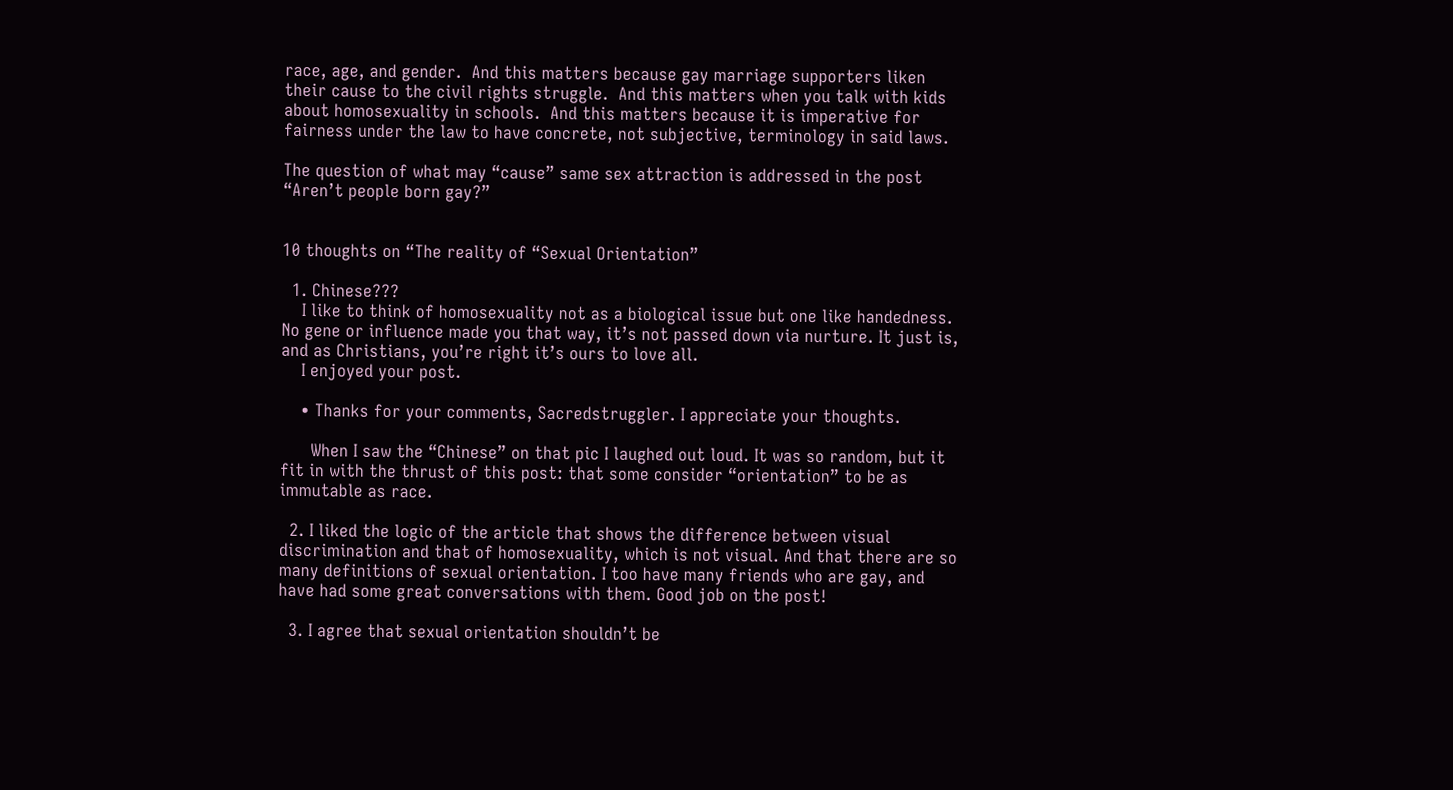race, age, and gender.  And this matters because gay marriage supporters liken their cause to the civil rights struggle.  And this matters when you talk with kids about homosexuality in schools.  And this matters because it is imperative for fairness under the law to have concrete, not subjective, terminology in said laws.

The question of what may “cause” same sex attraction is addressed in the post “Aren’t people born gay?”


10 thoughts on “The reality of “Sexual Orientation”

  1. Chinese???
    I like to think of homosexuality not as a biological issue but one like handedness. No gene or influence made you that way, it’s not passed down via nurture. It just is, and as Christians, you’re right it’s ours to love all.
    I enjoyed your post.

    • Thanks for your comments, Sacredstruggler. I appreciate your thoughts.

      When I saw the “Chinese” on that pic I laughed out loud. It was so random, but it fit in with the thrust of this post: that some consider “orientation” to be as immutable as race.

  2. I liked the logic of the article that shows the difference between visual discrimination and that of homosexuality, which is not visual. And that there are so many definitions of sexual orientation. I too have many friends who are gay, and have had some great conversations with them. Good job on the post!

  3. I agree that sexual orientation shouldn’t be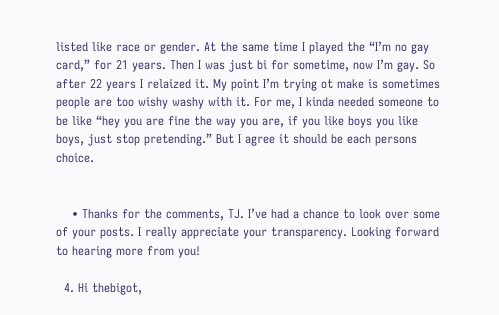listed like race or gender. At the same time I played the “I’m no gay card,” for 21 years. Then I was just bi for sometime, now I’m gay. So after 22 years I relaized it. My point I’m trying ot make is sometimes people are too wishy washy with it. For me, I kinda needed someone to be like “hey you are fine the way you are, if you like boys you like boys, just stop pretending.” But I agree it should be each persons choice.


    • Thanks for the comments, TJ. I’ve had a chance to look over some of your posts. I really appreciate your transparency. Looking forward to hearing more from you!

  4. Hi thebigot,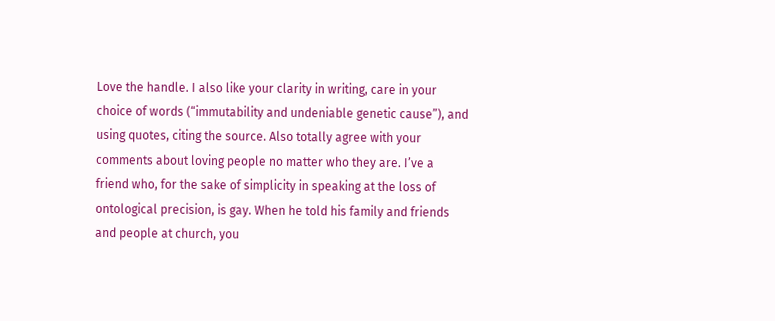Love the handle. I also like your clarity in writing, care in your choice of words (“immutability and undeniable genetic cause”), and using quotes, citing the source. Also totally agree with your comments about loving people no matter who they are. I’ve a friend who, for the sake of simplicity in speaking at the loss of ontological precision, is gay. When he told his family and friends and people at church, you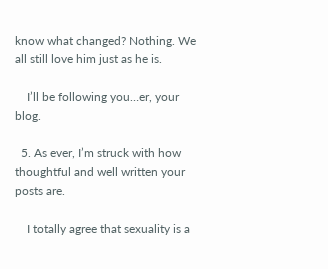know what changed? Nothing. We all still love him just as he is.

    I’ll be following you…er, your blog.

  5. As ever, I’m struck with how thoughtful and well written your posts are.

    I totally agree that sexuality is a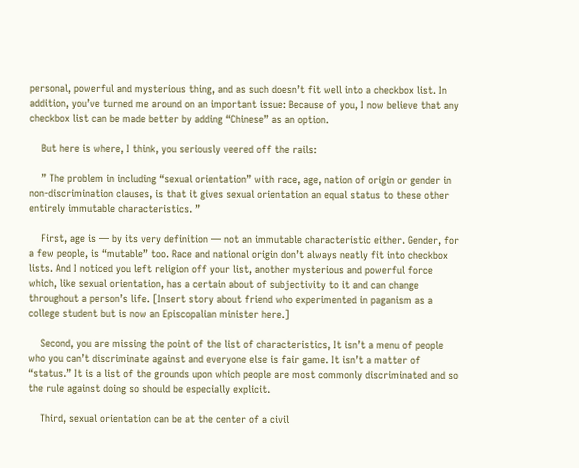personal, powerful and mysterious thing, and as such doesn’t fit well into a checkbox list. In addition, you’ve turned me around on an important issue: Because of you, I now believe that any checkbox list can be made better by adding “Chinese” as an option.

    But here is where, I think, you seriously veered off the rails:

    ” The problem in including “sexual orientation” with race, age, nation of origin or gender in non-discrimination clauses, is that it gives sexual orientation an equal status to these other entirely immutable characteristics. ”

    First, age is — by its very definition — not an immutable characteristic either. Gender, for a few people, is “mutable” too. Race and national origin don’t always neatly fit into checkbox lists. And I noticed you left religion off your list, another mysterious and powerful force which, like sexual orientation, has a certain about of subjectivity to it and can change throughout a person’s life. [Insert story about friend who experimented in paganism as a college student but is now an Episcopalian minister here.]

    Second, you are missing the point of the list of characteristics, It isn’t a menu of people who you can’t discriminate against and everyone else is fair game. It isn’t a matter of “status.” It is a list of the grounds upon which people are most commonly discriminated and so the rule against doing so should be especially explicit.

    Third, sexual orientation can be at the center of a civil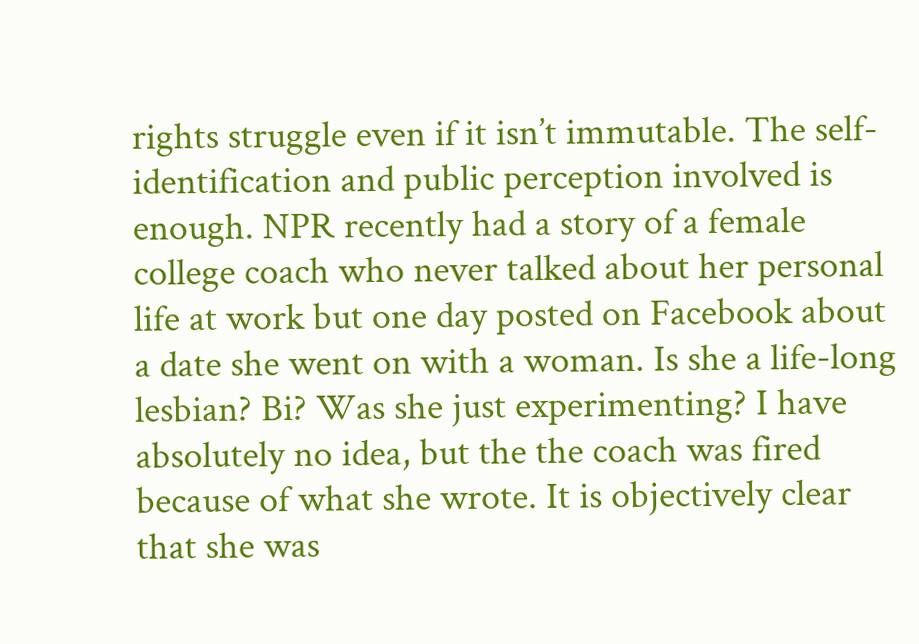rights struggle even if it isn’t immutable. The self-identification and public perception involved is enough. NPR recently had a story of a female college coach who never talked about her personal life at work but one day posted on Facebook about a date she went on with a woman. Is she a life-long lesbian? Bi? Was she just experimenting? I have absolutely no idea, but the the coach was fired because of what she wrote. It is objectively clear that she was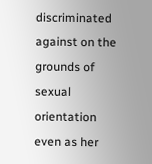discriminated against on the grounds of sexual orientation even as her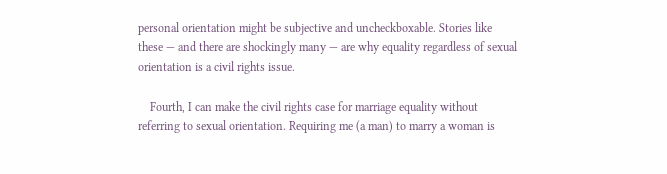personal orientation might be subjective and uncheckboxable. Stories like these — and there are shockingly many — are why equality regardless of sexual orientation is a civil rights issue.

    Fourth, I can make the civil rights case for marriage equality without referring to sexual orientation. Requiring me (a man) to marry a woman is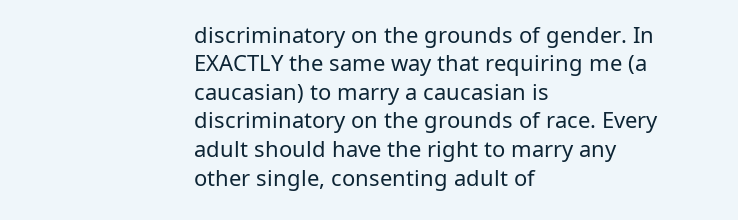discriminatory on the grounds of gender. In EXACTLY the same way that requiring me (a caucasian) to marry a caucasian is discriminatory on the grounds of race. Every adult should have the right to marry any other single, consenting adult of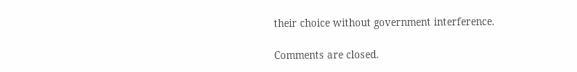their choice without government interference.

Comments are closed.